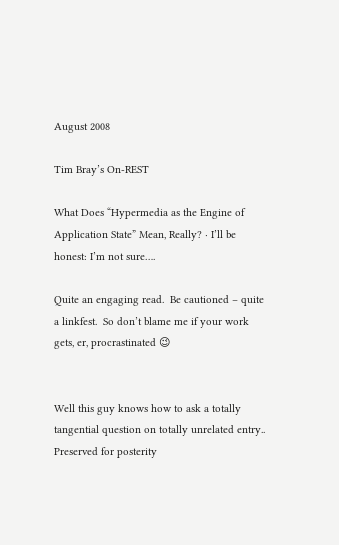August 2008

Tim Bray’s On-REST

What Does “Hypermedia as the Engine of Application State” Mean, Really? · I’ll be honest: I’m not sure….

Quite an engaging read.  Be cautioned – quite a linkfest.  So don’t blame me if your work gets, er, procrastinated 😉


Well this guy knows how to ask a totally tangential question on totally unrelated entry..  Preserved for posterity